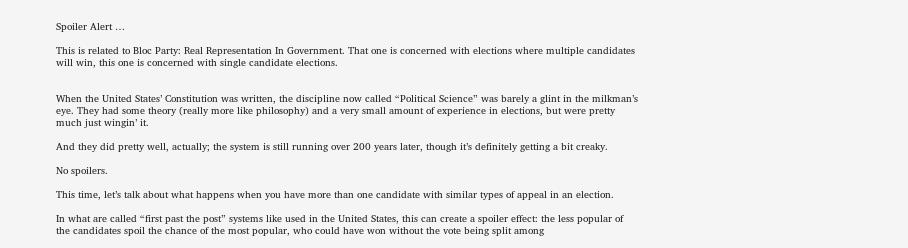Spoiler Alert …

This is related to Bloc Party: Real Representation In Government. That one is concerned with elections where multiple candidates will win, this one is concerned with single candidate elections.


When the United States’ Constitution was written, the discipline now called “Political Science” was barely a glint in the milkman’s eye. They had some theory (really more like philosophy) and a very small amount of experience in elections, but were pretty much just wingin’ it.

And they did pretty well, actually; the system is still running over 200 years later, though it’s definitely getting a bit creaky.

No spoilers.

This time, let’s talk about what happens when you have more than one candidate with similar types of appeal in an election.

In what are called “first past the post” systems like used in the United States, this can create a spoiler effect: the less popular of the candidates spoil the chance of the most popular, who could have won without the vote being split among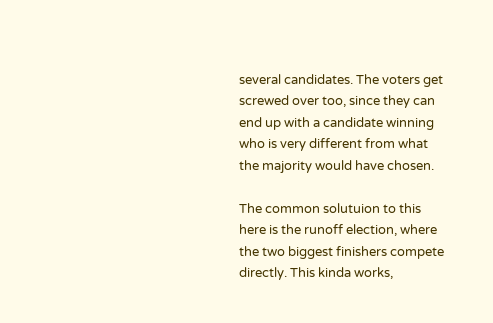several candidates. The voters get screwed over too, since they can end up with a candidate winning who is very different from what the majority would have chosen.

The common solutuion to this here is the runoff election, where the two biggest finishers compete directly. This kinda works,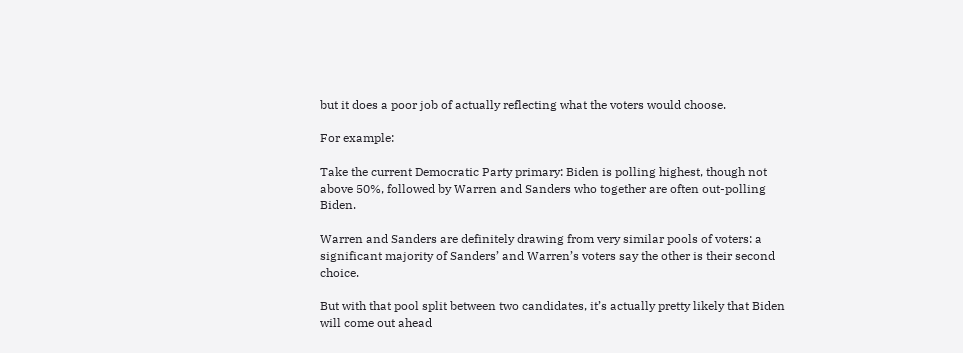but it does a poor job of actually reflecting what the voters would choose.

For example:

Take the current Democratic Party primary: Biden is polling highest, though not above 50%, followed by Warren and Sanders who together are often out-polling Biden.

Warren and Sanders are definitely drawing from very similar pools of voters: a significant majority of Sanders’ and Warren’s voters say the other is their second choice.

But with that pool split between two candidates, it’s actually pretty likely that Biden will come out ahead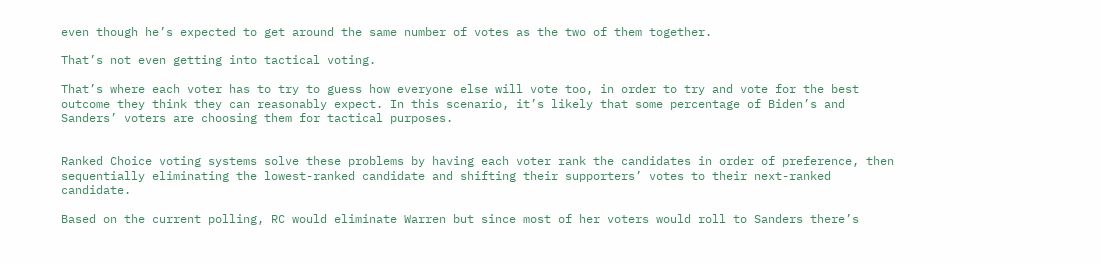even though he’s expected to get around the same number of votes as the two of them together.

That’s not even getting into tactical voting.

That’s where each voter has to try to guess how everyone else will vote too, in order to try and vote for the best outcome they think they can reasonably expect. In this scenario, it’s likely that some percentage of Biden’s and Sanders’ voters are choosing them for tactical purposes.


Ranked Choice voting systems solve these problems by having each voter rank the candidates in order of preference, then sequentially eliminating the lowest-ranked candidate and shifting their supporters’ votes to their next-ranked candidate.

Based on the current polling, RC would eliminate Warren but since most of her voters would roll to Sanders there’s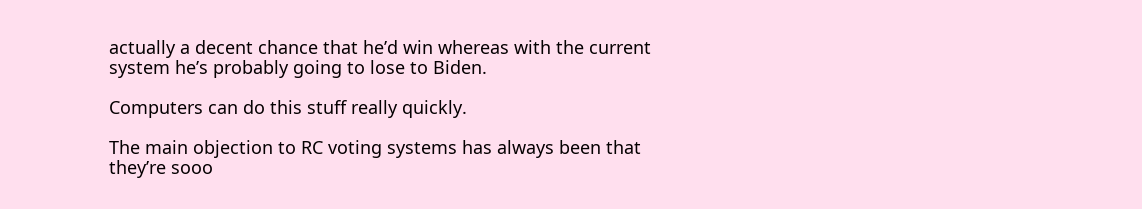actually a decent chance that he’d win whereas with the current system he’s probably going to lose to Biden.

Computers can do this stuff really quickly.

The main objection to RC voting systems has always been that they’re sooo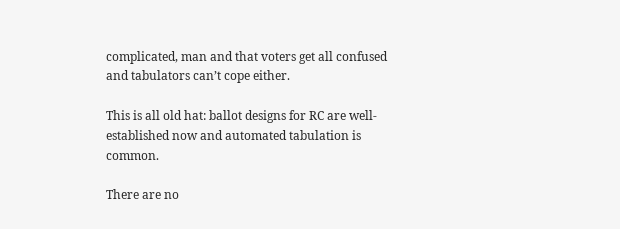complicated, man and that voters get all confused and tabulators can’t cope either.

This is all old hat: ballot designs for RC are well-established now and automated tabulation is common.

There are no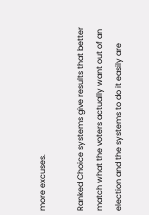more excuses.

Ranked Choice systems give results that better match what the voters actually want out of an election and the systems to do it easily are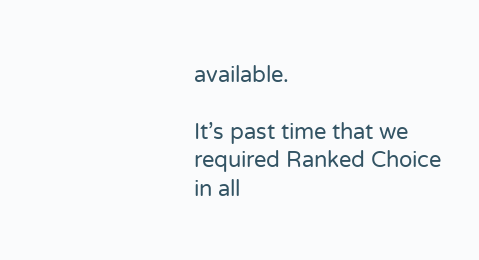available.

It’s past time that we required Ranked Choice in all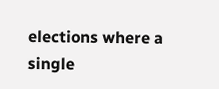elections where a single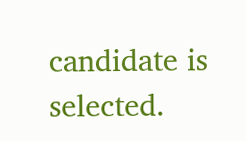candidate is selected.